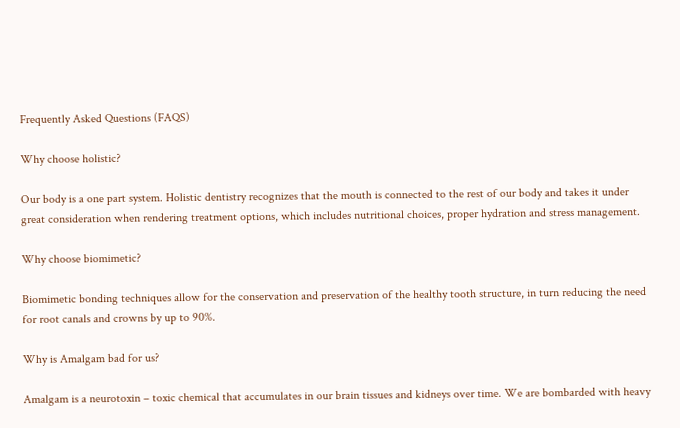Frequently Asked Questions (FAQS)

Why choose holistic?

Our body is a one part system. Holistic dentistry recognizes that the mouth is connected to the rest of our body and takes it under great consideration when rendering treatment options, which includes nutritional choices, proper hydration and stress management.

Why choose biomimetic?

Biomimetic bonding techniques allow for the conservation and preservation of the healthy tooth structure, in turn reducing the need for root canals and crowns by up to 90%.

Why is Amalgam bad for us?

Amalgam is a neurotoxin – toxic chemical that accumulates in our brain tissues and kidneys over time. We are bombarded with heavy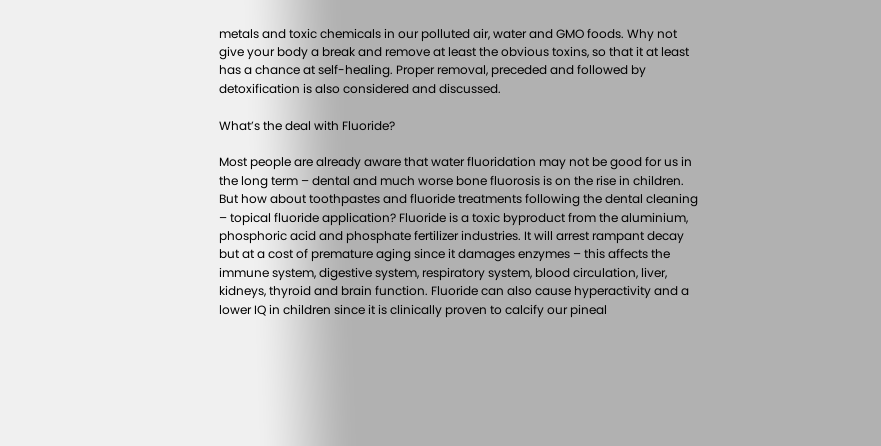metals and toxic chemicals in our polluted air, water and GMO foods. Why not give your body a break and remove at least the obvious toxins, so that it at least has a chance at self-healing. Proper removal, preceded and followed by detoxification is also considered and discussed.

What’s the deal with Fluoride?

Most people are already aware that water fluoridation may not be good for us in the long term – dental and much worse bone fluorosis is on the rise in children. But how about toothpastes and fluoride treatments following the dental cleaning – topical fluoride application? Fluoride is a toxic byproduct from the aluminium, phosphoric acid and phosphate fertilizer industries. It will arrest rampant decay but at a cost of premature aging since it damages enzymes – this affects the immune system, digestive system, respiratory system, blood circulation, liver, kidneys, thyroid and brain function. Fluoride can also cause hyperactivity and a lower IQ in children since it is clinically proven to calcify our pineal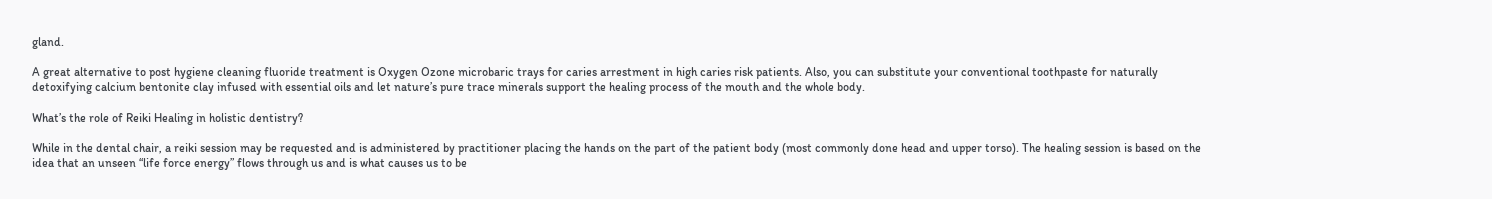gland.

A great alternative to post hygiene cleaning fluoride treatment is Oxygen Ozone microbaric trays for caries arrestment in high caries risk patients. Also, you can substitute your conventional toothpaste for naturally detoxifying calcium bentonite clay infused with essential oils and let nature’s pure trace minerals support the healing process of the mouth and the whole body.

What’s the role of Reiki Healing in holistic dentistry?

While in the dental chair, a reiki session may be requested and is administered by practitioner placing the hands on the part of the patient body (most commonly done head and upper torso). The healing session is based on the idea that an unseen “life force energy” flows through us and is what causes us to be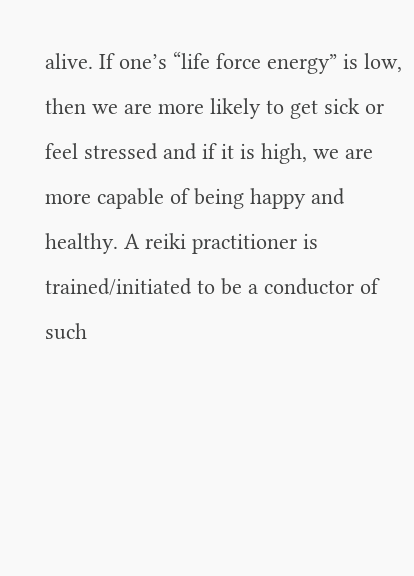alive. If one’s “life force energy” is low, then we are more likely to get sick or feel stressed and if it is high, we are more capable of being happy and healthy. A reiki practitioner is trained/initiated to be a conductor of such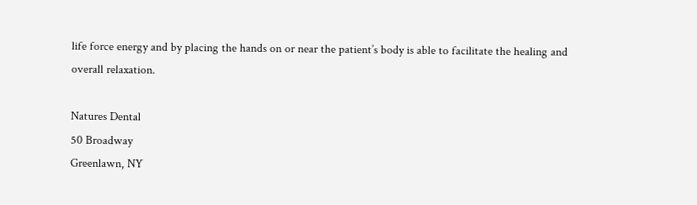life force energy and by placing the hands on or near the patient’s body is able to facilitate the healing and overall relaxation.

Natures Dental
50 Broadway
Greenlawn, NY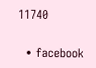11740

  • facebook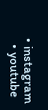• instagram
  • youtube